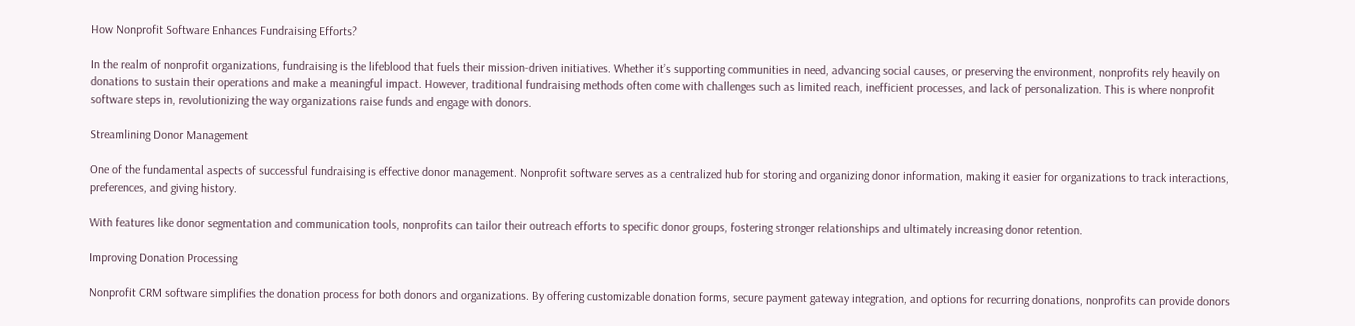How Nonprofit Software Enhances Fundraising Efforts?

In the realm of nonprofit organizations, fundraising is the lifeblood that fuels their mission-driven initiatives. Whether it’s supporting communities in need, advancing social causes, or preserving the environment, nonprofits rely heavily on donations to sustain their operations and make a meaningful impact. However, traditional fundraising methods often come with challenges such as limited reach, inefficient processes, and lack of personalization. This is where nonprofit software steps in, revolutionizing the way organizations raise funds and engage with donors.

Streamlining Donor Management

One of the fundamental aspects of successful fundraising is effective donor management. Nonprofit software serves as a centralized hub for storing and organizing donor information, making it easier for organizations to track interactions, preferences, and giving history.

With features like donor segmentation and communication tools, nonprofits can tailor their outreach efforts to specific donor groups, fostering stronger relationships and ultimately increasing donor retention.

Improving Donation Processing

Nonprofit CRM software simplifies the donation process for both donors and organizations. By offering customizable donation forms, secure payment gateway integration, and options for recurring donations, nonprofits can provide donors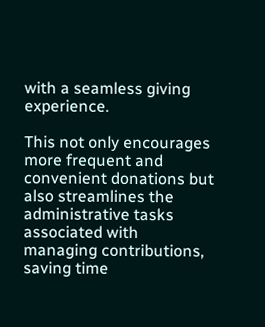with a seamless giving experience.

This not only encourages more frequent and convenient donations but also streamlines the administrative tasks associated with managing contributions, saving time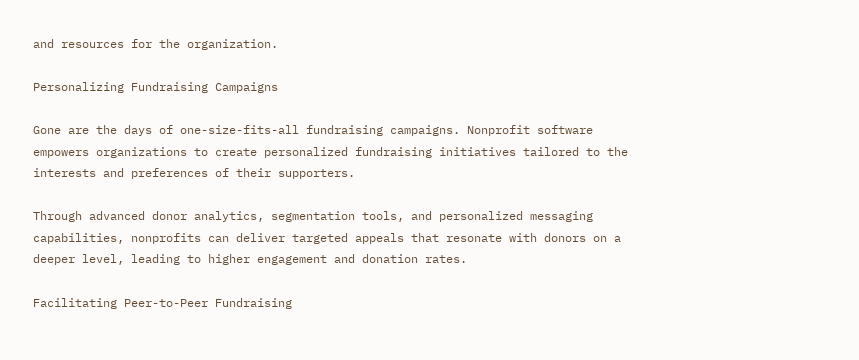and resources for the organization.

Personalizing Fundraising Campaigns

Gone are the days of one-size-fits-all fundraising campaigns. Nonprofit software empowers organizations to create personalized fundraising initiatives tailored to the interests and preferences of their supporters.

Through advanced donor analytics, segmentation tools, and personalized messaging capabilities, nonprofits can deliver targeted appeals that resonate with donors on a deeper level, leading to higher engagement and donation rates.

Facilitating Peer-to-Peer Fundraising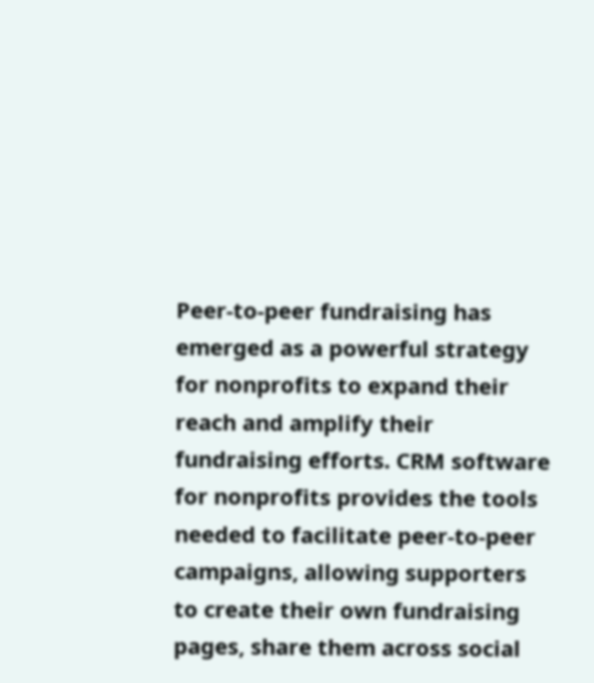Peer-to-peer fundraising has emerged as a powerful strategy for nonprofits to expand their reach and amplify their fundraising efforts. CRM software for nonprofits provides the tools needed to facilitate peer-to-peer campaigns, allowing supporters to create their own fundraising pages, share them across social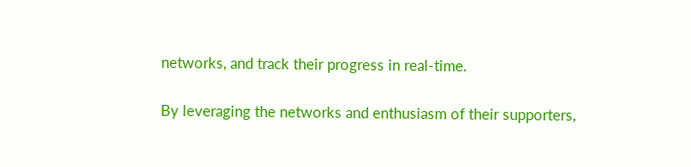networks, and track their progress in real-time.

By leveraging the networks and enthusiasm of their supporters,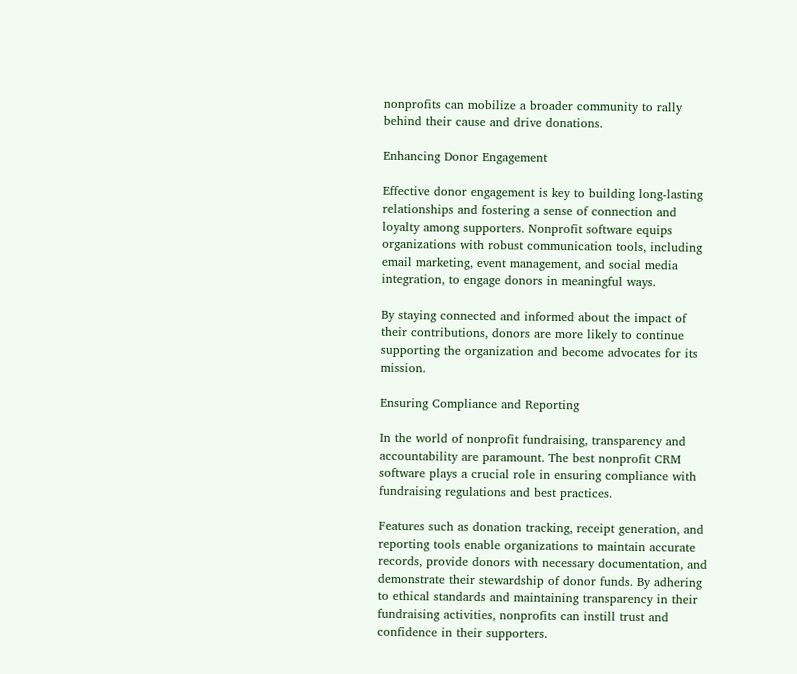nonprofits can mobilize a broader community to rally behind their cause and drive donations.

Enhancing Donor Engagement

Effective donor engagement is key to building long-lasting relationships and fostering a sense of connection and loyalty among supporters. Nonprofit software equips organizations with robust communication tools, including email marketing, event management, and social media integration, to engage donors in meaningful ways.

By staying connected and informed about the impact of their contributions, donors are more likely to continue supporting the organization and become advocates for its mission.

Ensuring Compliance and Reporting

In the world of nonprofit fundraising, transparency and accountability are paramount. The best nonprofit CRM software plays a crucial role in ensuring compliance with fundraising regulations and best practices.

Features such as donation tracking, receipt generation, and reporting tools enable organizations to maintain accurate records, provide donors with necessary documentation, and demonstrate their stewardship of donor funds. By adhering to ethical standards and maintaining transparency in their fundraising activities, nonprofits can instill trust and confidence in their supporters.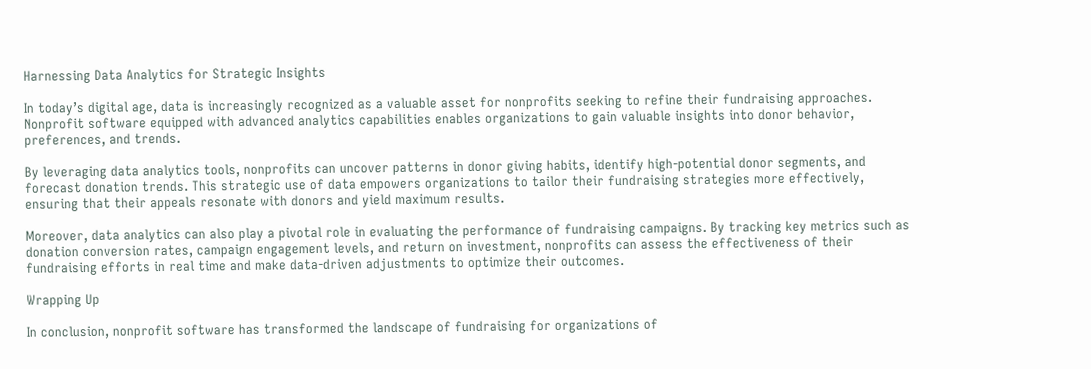Harnessing Data Analytics for Strategic Insights

In today’s digital age, data is increasingly recognized as a valuable asset for nonprofits seeking to refine their fundraising approaches. Nonprofit software equipped with advanced analytics capabilities enables organizations to gain valuable insights into donor behavior, preferences, and trends.

By leveraging data analytics tools, nonprofits can uncover patterns in donor giving habits, identify high-potential donor segments, and forecast donation trends. This strategic use of data empowers organizations to tailor their fundraising strategies more effectively, ensuring that their appeals resonate with donors and yield maximum results.

Moreover, data analytics can also play a pivotal role in evaluating the performance of fundraising campaigns. By tracking key metrics such as donation conversion rates, campaign engagement levels, and return on investment, nonprofits can assess the effectiveness of their fundraising efforts in real time and make data-driven adjustments to optimize their outcomes.

Wrapping Up

In conclusion, nonprofit software has transformed the landscape of fundraising for organizations of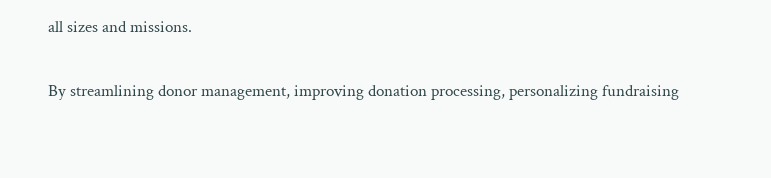all sizes and missions.

By streamlining donor management, improving donation processing, personalizing fundraising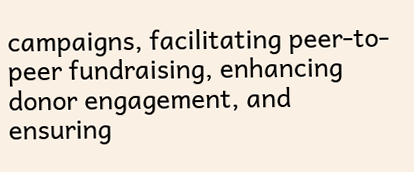campaigns, facilitating peer-to-peer fundraising, enhancing donor engagement, and ensuring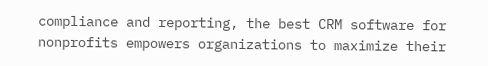compliance and reporting, the best CRM software for nonprofits empowers organizations to maximize their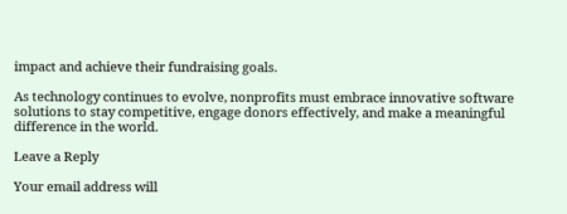impact and achieve their fundraising goals.

As technology continues to evolve, nonprofits must embrace innovative software solutions to stay competitive, engage donors effectively, and make a meaningful difference in the world.

Leave a Reply

Your email address will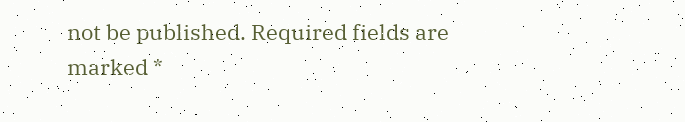not be published. Required fields are marked *